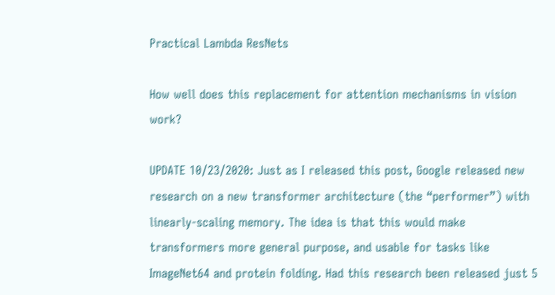Practical Lambda ResNets

How well does this replacement for attention mechanisms in vision work?

UPDATE 10/23/2020: Just as I released this post, Google released new research on a new transformer architecture (the “performer”) with linearly-scaling memory. The idea is that this would make transformers more general purpose, and usable for tasks like ImageNet64 and protein folding. Had this research been released just 5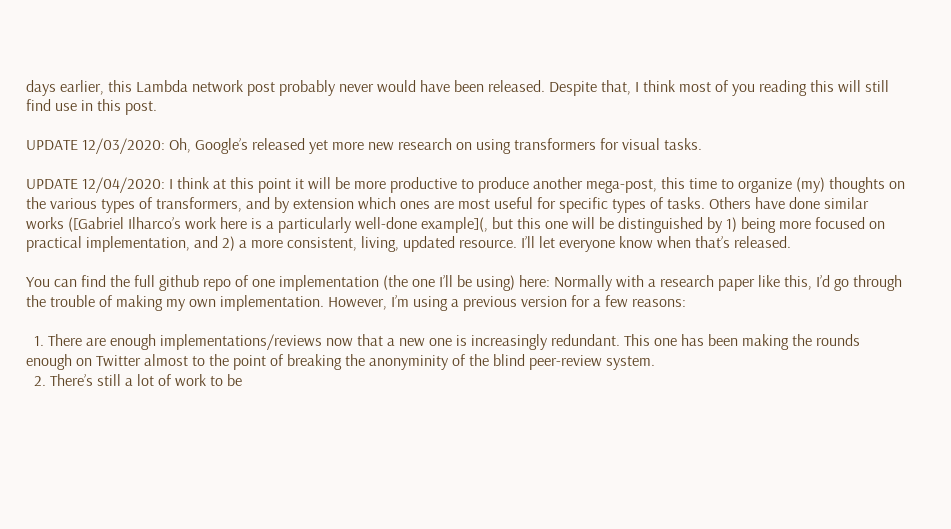days earlier, this Lambda network post probably never would have been released. Despite that, I think most of you reading this will still find use in this post.

UPDATE 12/03/2020: Oh, Google’s released yet more new research on using transformers for visual tasks.

UPDATE 12/04/2020: I think at this point it will be more productive to produce another mega-post, this time to organize (my) thoughts on the various types of transformers, and by extension which ones are most useful for specific types of tasks. Others have done similar works ([Gabriel Ilharco’s work here is a particularly well-done example](, but this one will be distinguished by 1) being more focused on practical implementation, and 2) a more consistent, living, updated resource. I’ll let everyone know when that’s released.

You can find the full github repo of one implementation (the one I’ll be using) here: Normally with a research paper like this, I’d go through the trouble of making my own implementation. However, I’m using a previous version for a few reasons:

  1. There are enough implementations/reviews now that a new one is increasingly redundant. This one has been making the rounds enough on Twitter almost to the point of breaking the anonyminity of the blind peer-review system.
  2. There’s still a lot of work to be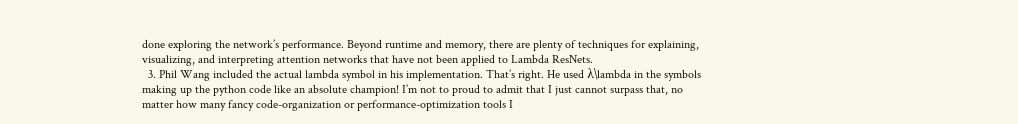done exploring the network’s performance. Beyond runtime and memory, there are plenty of techniques for explaining, visualizing, and interpreting attention networks that have not been applied to Lambda ResNets.
  3. Phil Wang included the actual lambda symbol in his implementation. That’s right. He used λ\lambda in the symbols making up the python code like an absolute champion! I’m not to proud to admit that I just cannot surpass that, no matter how many fancy code-organization or performance-optimization tools I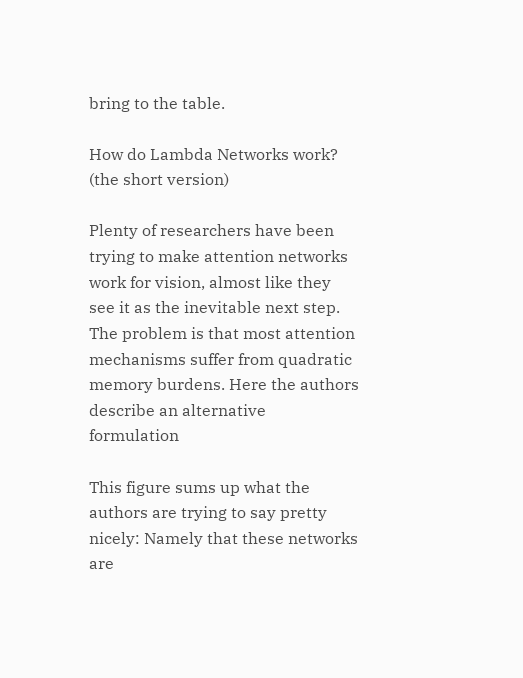bring to the table.

How do Lambda Networks work? (the short version)

Plenty of researchers have been trying to make attention networks work for vision, almost like they see it as the inevitable next step. The problem is that most attention mechanisms suffer from quadratic memory burdens. Here the authors describe an alternative formulation

This figure sums up what the authors are trying to say pretty nicely: Namely that these networks are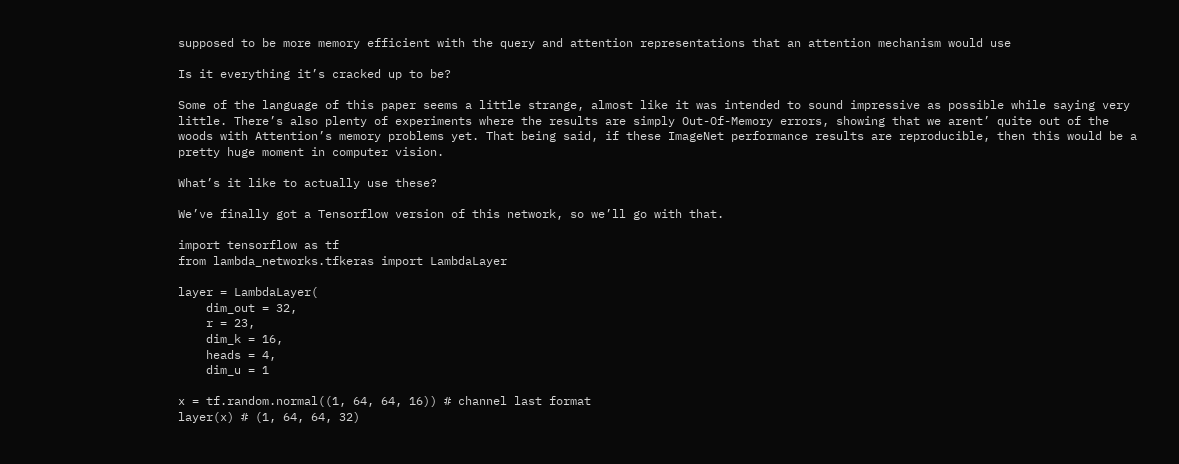supposed to be more memory efficient with the query and attention representations that an attention mechanism would use

Is it everything it’s cracked up to be?

Some of the language of this paper seems a little strange, almost like it was intended to sound impressive as possible while saying very little. There’s also plenty of experiments where the results are simply Out-Of-Memory errors, showing that we arent’ quite out of the woods with Attention’s memory problems yet. That being said, if these ImageNet performance results are reproducible, then this would be a pretty huge moment in computer vision.

What’s it like to actually use these?

We’ve finally got a Tensorflow version of this network, so we’ll go with that.

import tensorflow as tf
from lambda_networks.tfkeras import LambdaLayer

layer = LambdaLayer(
    dim_out = 32,
    r = 23,
    dim_k = 16,
    heads = 4,
    dim_u = 1

x = tf.random.normal((1, 64, 64, 16)) # channel last format
layer(x) # (1, 64, 64, 32)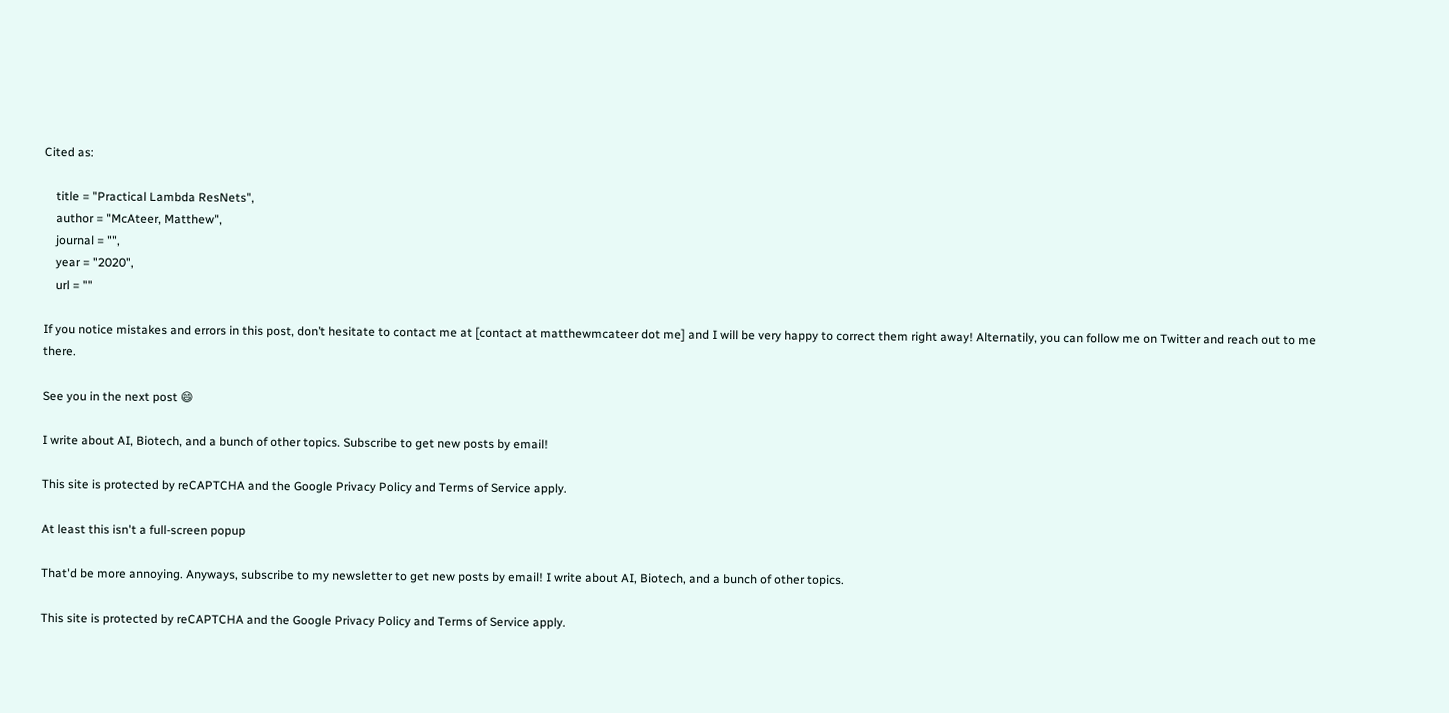Cited as:

    title = "Practical Lambda ResNets",
    author = "McAteer, Matthew",
    journal = "",
    year = "2020",
    url = ""

If you notice mistakes and errors in this post, don’t hesitate to contact me at [contact at matthewmcateer dot me] and I will be very happy to correct them right away! Alternatily, you can follow me on Twitter and reach out to me there.

See you in the next post 😄

I write about AI, Biotech, and a bunch of other topics. Subscribe to get new posts by email!

This site is protected by reCAPTCHA and the Google Privacy Policy and Terms of Service apply.

At least this isn't a full-screen popup

That'd be more annoying. Anyways, subscribe to my newsletter to get new posts by email! I write about AI, Biotech, and a bunch of other topics.

This site is protected by reCAPTCHA and the Google Privacy Policy and Terms of Service apply.